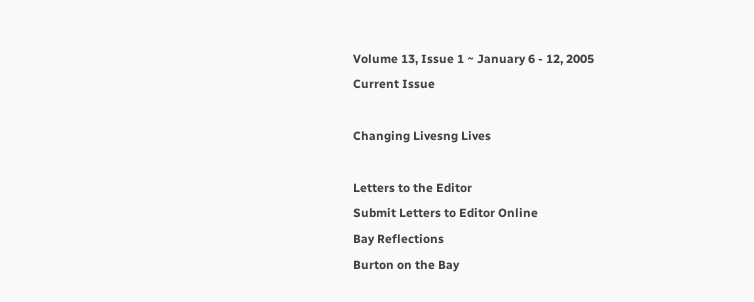Volume 13, Issue 1 ~ January 6 - 12, 2005
Current Issue

Changing Livesng Lives

Letters to the Editor
Submit Letters to Editor Online
Bay Reflections
Burton on the Bay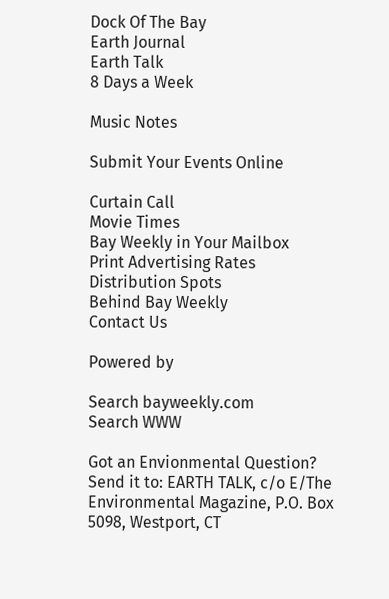Dock Of The Bay
Earth Journal
Earth Talk
8 Days a Week

Music Notes

Submit Your Events Online

Curtain Call
Movie Times
Bay Weekly in Your Mailbox
Print Advertising Rates
Distribution Spots
Behind Bay Weekly
Contact Us

Powered by

Search bayweekly.com
Search WWW

Got an Envionmental Question? Send it to: EARTH TALK, c/o E/The Environmental Magazine, P.O. Box 5098, Westport, CT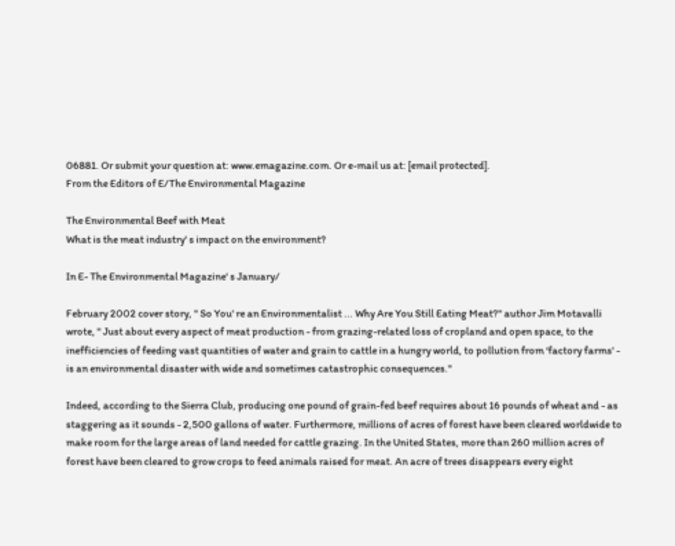06881. Or submit your question at: www.emagazine.com. Or e-mail us at: [email protected].
From the Editors of E/The Environmental Magazine

The Environmental Beef with Meat
What is the meat industry' s impact on the environment?

In E- The Environmental Magazine' s January/

February 2002 cover story, " So You' re an Environmentalist ... Why Are You Still Eating Meat?" author Jim Motavalli wrote, " Just about every aspect of meat production - from grazing-related loss of cropland and open space, to the inefficiencies of feeding vast quantities of water and grain to cattle in a hungry world, to pollution from ‘factory farms' - is an environmental disaster with wide and sometimes catastrophic consequences."

Indeed, according to the Sierra Club, producing one pound of grain-fed beef requires about 16 pounds of wheat and - as staggering as it sounds - 2,500 gallons of water. Furthermore, millions of acres of forest have been cleared worldwide to make room for the large areas of land needed for cattle grazing. In the United States, more than 260 million acres of forest have been cleared to grow crops to feed animals raised for meat. An acre of trees disappears every eight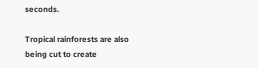seconds.

Tropical rainforests are also being cut to create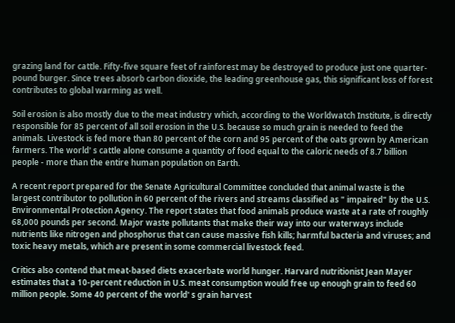grazing land for cattle. Fifty-five square feet of rainforest may be destroyed to produce just one quarter-pound burger. Since trees absorb carbon dioxide, the leading greenhouse gas, this significant loss of forest contributes to global warming as well.

Soil erosion is also mostly due to the meat industry which, according to the Worldwatch Institute, is directly responsible for 85 percent of all soil erosion in the U.S. because so much grain is needed to feed the animals. Livestock is fed more than 80 percent of the corn and 95 percent of the oats grown by American farmers. The world' s cattle alone consume a quantity of food equal to the caloric needs of 8.7 billion people - more than the entire human population on Earth.

A recent report prepared for the Senate Agricultural Committee concluded that animal waste is the largest contributor to pollution in 60 percent of the rivers and streams classified as " impaired" by the U.S. Environmental Protection Agency. The report states that food animals produce waste at a rate of roughly 68,000 pounds per second. Major waste pollutants that make their way into our waterways include nutrients like nitrogen and phosphorus that can cause massive fish kills; harmful bacteria and viruses; and toxic heavy metals, which are present in some commercial livestock feed.

Critics also contend that meat-based diets exacerbate world hunger. Harvard nutritionist Jean Mayer estimates that a 10-percent reduction in U.S. meat consumption would free up enough grain to feed 60 million people. Some 40 percent of the world' s grain harvest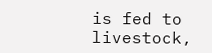is fed to livestock,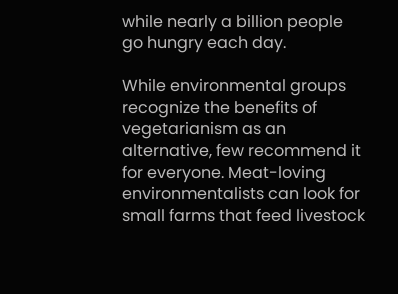while nearly a billion people go hungry each day.

While environmental groups recognize the benefits of vegetarianism as an alternative, few recommend it for everyone. Meat-loving environmentalists can look for small farms that feed livestock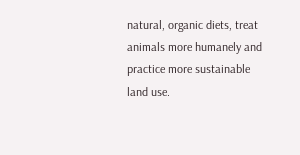natural, organic diets, treat animals more humanely and practice more sustainable land use.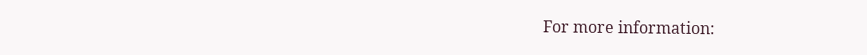For more information: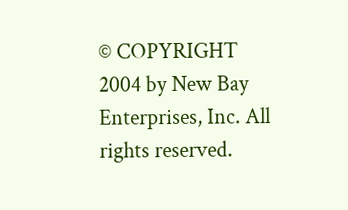© COPYRIGHT 2004 by New Bay Enterprises, Inc. All rights reserved.